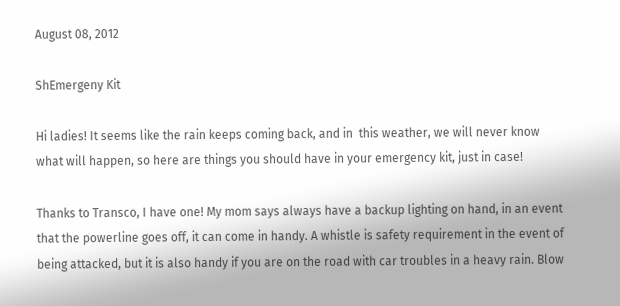August 08, 2012

ShEmergeny Kit

Hi ladies! It seems like the rain keeps coming back, and in  this weather, we will never know what will happen, so here are things you should have in your emergency kit, just in case!

Thanks to Transco, I have one! My mom says always have a backup lighting on hand, in an event that the powerline goes off, it can come in handy. A whistle is safety requirement in the event of being attacked, but it is also handy if you are on the road with car troubles in a heavy rain. Blow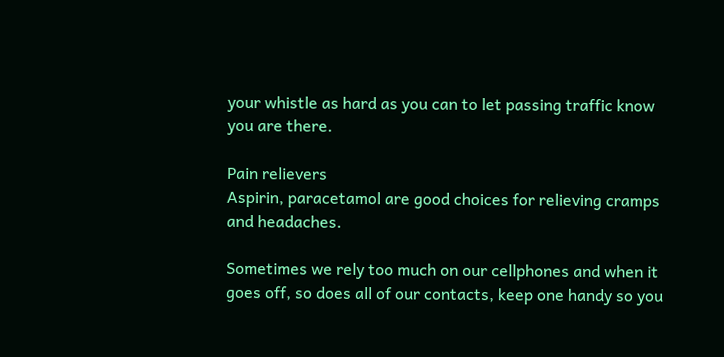your whistle as hard as you can to let passing traffic know you are there.

Pain relievers
Aspirin, paracetamol are good choices for relieving cramps and headaches.

Sometimes we rely too much on our cellphones and when it goes off, so does all of our contacts, keep one handy so you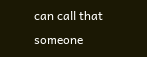can call that someone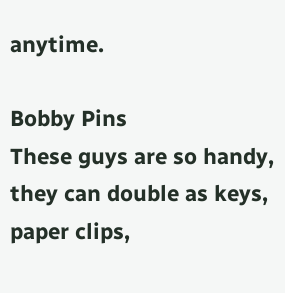anytime.

Bobby Pins
These guys are so handy, they can double as keys, paper clips,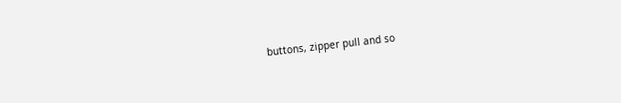buttons, zipper pull and so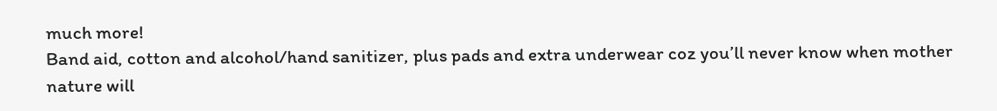much more!
Band aid, cotton and alcohol/hand sanitizer, plus pads and extra underwear coz you’ll never know when mother nature will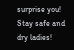surprise you! Stay safe and dry ladies!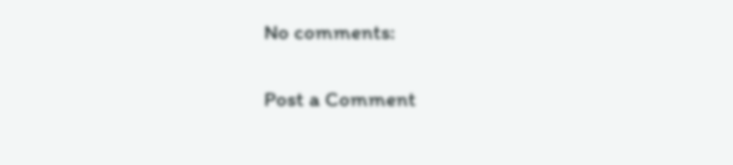No comments:

Post a Comment